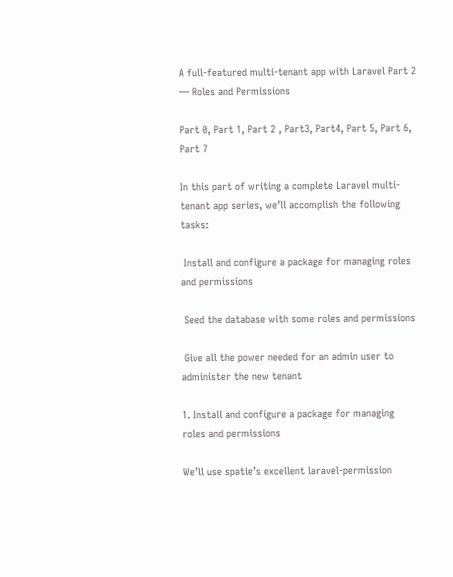A full-featured multi-tenant app with Laravel Part 2 — Roles and Permissions

Part 0, Part 1, Part 2 , Part3, Part4, Part 5, Part 6, Part 7

In this part of writing a complete Laravel multi-tenant app series, we’ll accomplish the following tasks:

 Install and configure a package for managing roles and permissions

 Seed the database with some roles and permissions

 Give all the power needed for an admin user to administer the new tenant

1. Install and configure a package for managing roles and permissions

We’ll use spatie’s excellent laravel-permission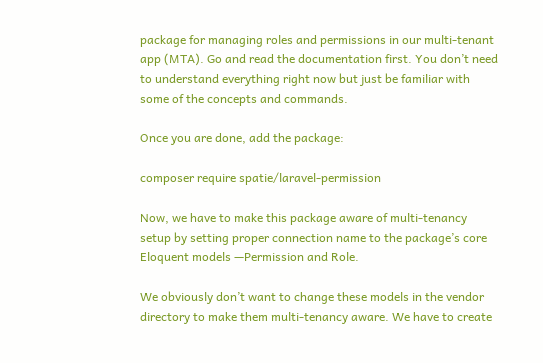package for managing roles and permissions in our multi-tenant app (MTA). Go and read the documentation first. You don’t need to understand everything right now but just be familiar with some of the concepts and commands.

Once you are done, add the package:

composer require spatie/laravel-permission

Now, we have to make this package aware of multi-tenancy setup by setting proper connection name to the package’s core Eloquent models —Permission and Role.

We obviously don’t want to change these models in the vendor directory to make them multi-tenancy aware. We have to create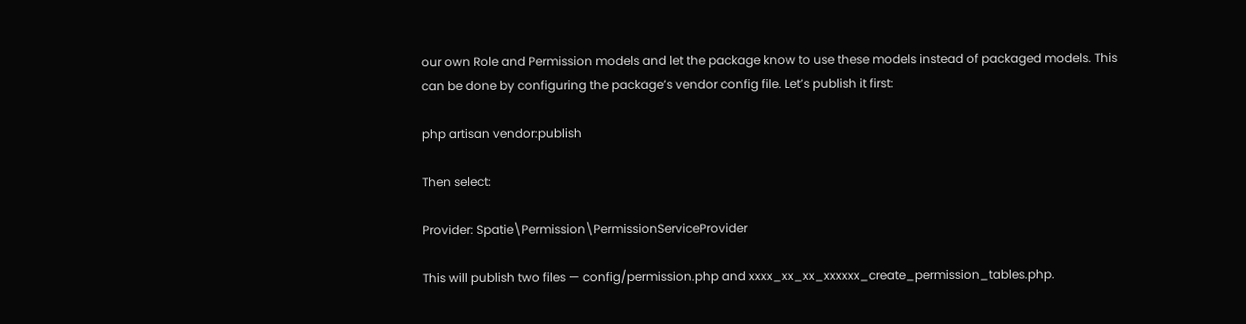our own Role and Permission models and let the package know to use these models instead of packaged models. This can be done by configuring the package’s vendor config file. Let’s publish it first:

php artisan vendor:publish

Then select:

Provider: Spatie\Permission\PermissionServiceProvider

This will publish two files — config/permission.php and xxxx_xx_xx_xxxxxx_create_permission_tables.php.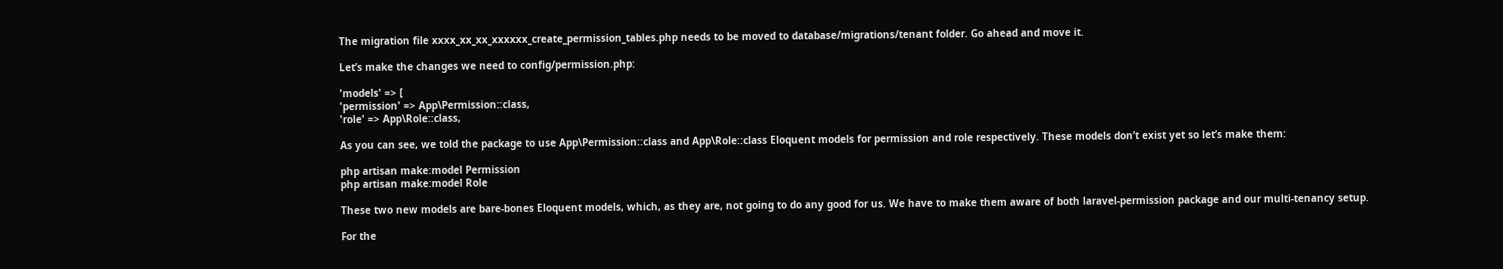The migration file xxxx_xx_xx_xxxxxx_create_permission_tables.php needs to be moved to database/migrations/tenant folder. Go ahead and move it.

Let’s make the changes we need to config/permission.php:

'models' => [
'permission' => App\Permission::class,
'role' => App\Role::class,

As you can see, we told the package to use App\Permission::class and App\Role::class Eloquent models for permission and role respectively. These models don’t exist yet so let’s make them:

php artisan make:model Permission
php artisan make:model Role

These two new models are bare-bones Eloquent models, which, as they are, not going to do any good for us. We have to make them aware of both laravel-permission package and our multi-tenancy setup.

For the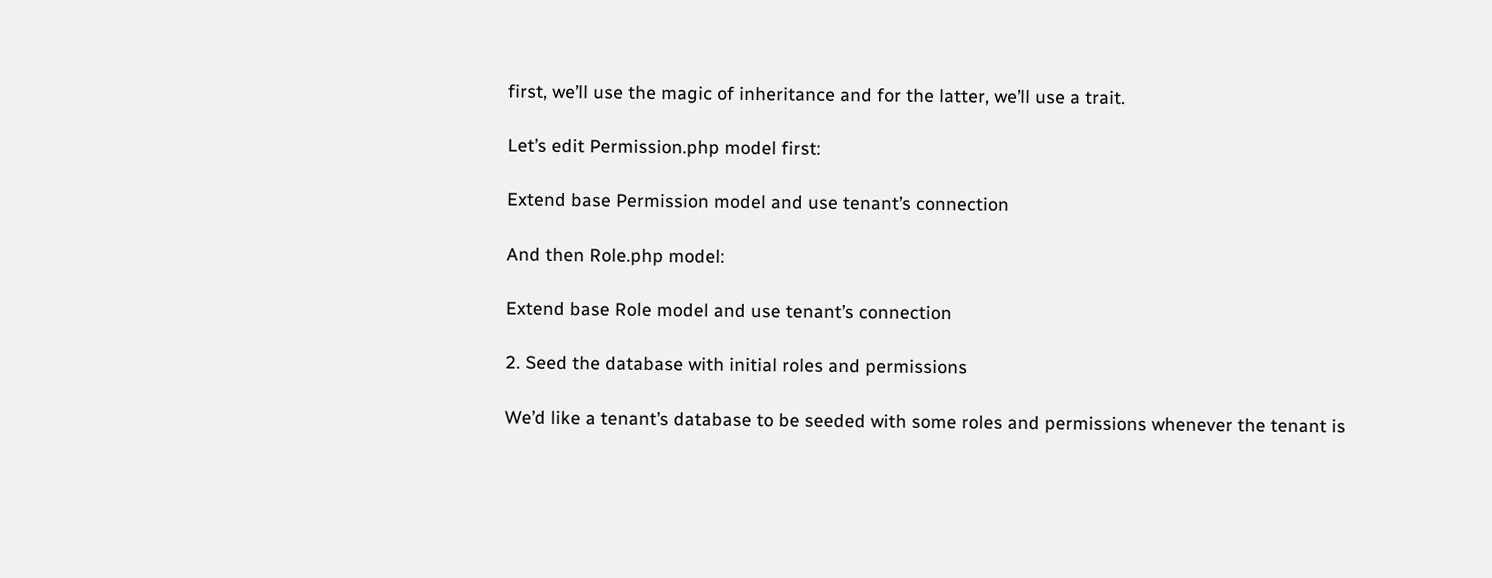first, we’ll use the magic of inheritance and for the latter, we’ll use a trait.

Let’s edit Permission.php model first:

Extend base Permission model and use tenant’s connection

And then Role.php model:

Extend base Role model and use tenant’s connection

2. Seed the database with initial roles and permissions

We’d like a tenant’s database to be seeded with some roles and permissions whenever the tenant is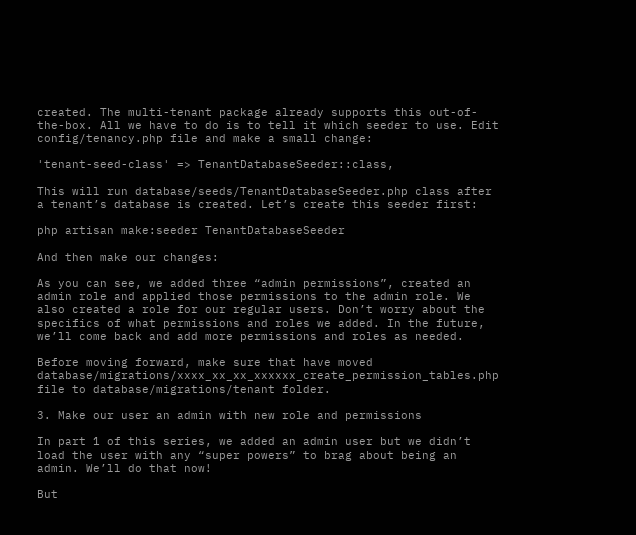created. The multi-tenant package already supports this out-of-the-box. All we have to do is to tell it which seeder to use. Edit config/tenancy.php file and make a small change:

'tenant-seed-class' => TenantDatabaseSeeder::class,

This will run database/seeds/TenantDatabaseSeeder.php class after a tenant’s database is created. Let’s create this seeder first:

php artisan make:seeder TenantDatabaseSeeder

And then make our changes:

As you can see, we added three “admin permissions”, created an admin role and applied those permissions to the admin role. We also created a role for our regular users. Don’t worry about the specifics of what permissions and roles we added. In the future, we’ll come back and add more permissions and roles as needed.

Before moving forward, make sure that have moved database/migrations/xxxx_xx_xx_xxxxxx_create_permission_tables.php file to database/migrations/tenant folder.

3. Make our user an admin with new role and permissions

In part 1 of this series, we added an admin user but we didn’t load the user with any “super powers” to brag about being an admin. We’ll do that now!

But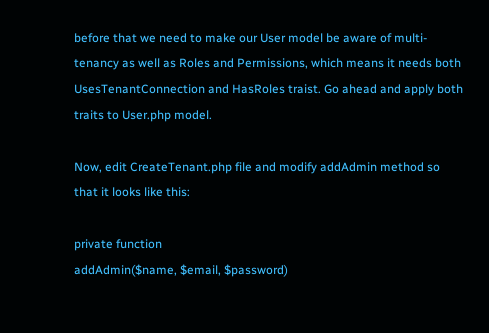before that we need to make our User model be aware of multi-tenancy as well as Roles and Permissions, which means it needs both UsesTenantConnection and HasRoles traist. Go ahead and apply both traits to User.php model.

Now, edit CreateTenant.php file and modify addAdmin method so that it looks like this:

private function
addAdmin($name, $email, $password)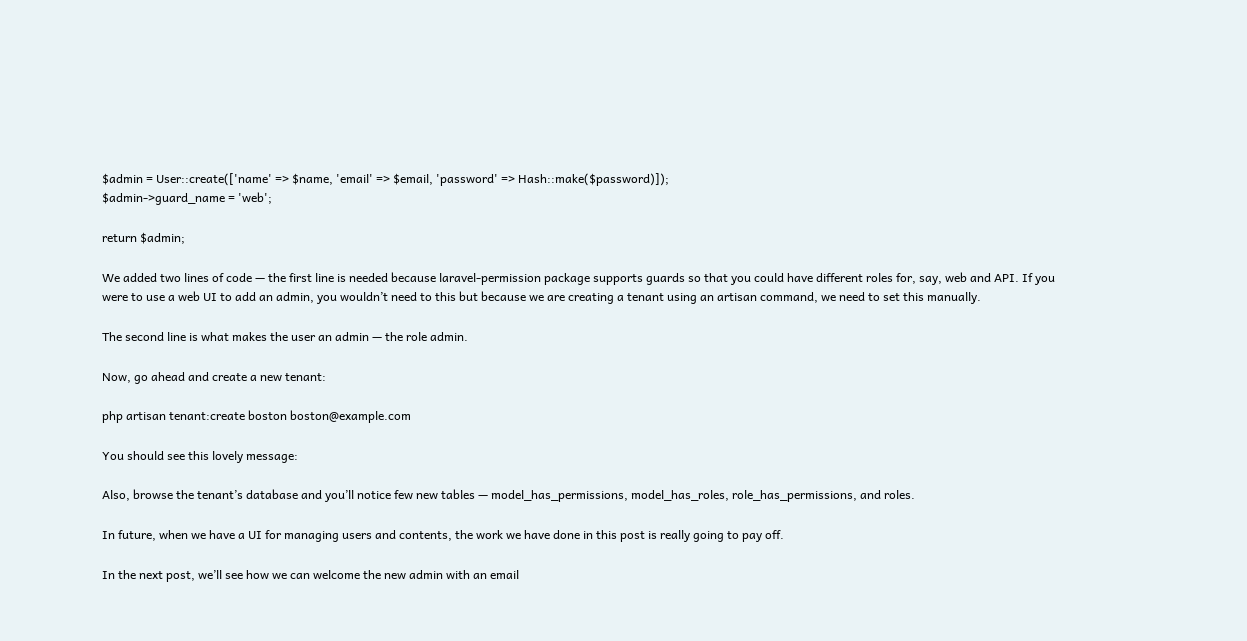$admin = User::create(['name' => $name, 'email' => $email, 'password' => Hash::make($password)]);
$admin->guard_name = 'web';

return $admin;

We added two lines of code — the first line is needed because laravel-permission package supports guards so that you could have different roles for, say, web and API. If you were to use a web UI to add an admin, you wouldn’t need to this but because we are creating a tenant using an artisan command, we need to set this manually.

The second line is what makes the user an admin — the role admin.

Now, go ahead and create a new tenant:

php artisan tenant:create boston boston@example.com

You should see this lovely message:

Also, browse the tenant’s database and you’ll notice few new tables — model_has_permissions, model_has_roles, role_has_permissions, and roles.

In future, when we have a UI for managing users and contents, the work we have done in this post is really going to pay off.

In the next post, we’ll see how we can welcome the new admin with an email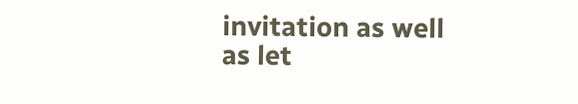invitation as well as let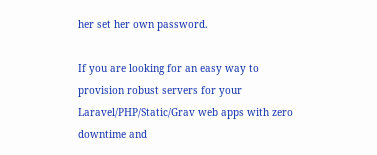her set her own password.

If you are looking for an easy way to provision robust servers for your Laravel/PHP/Static/Grav web apps with zero downtime and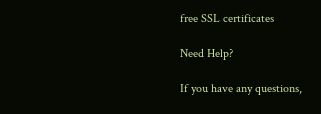free SSL certificates

Need Help?

If you have any questions,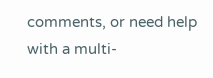comments, or need help with a multi-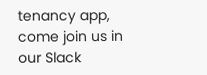tenancy app, come join us in our Slack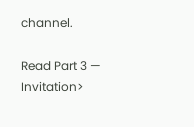channel.

Read Part 3 — Invitation>